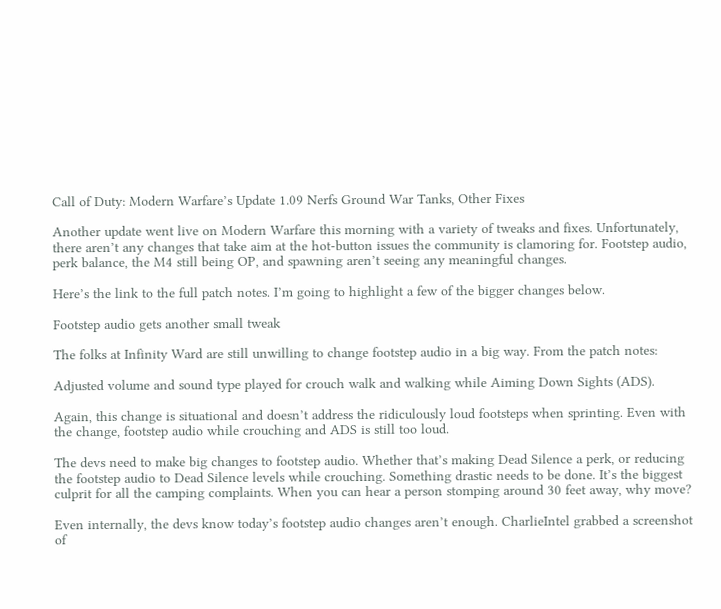Call of Duty: Modern Warfare’s Update 1.09 Nerfs Ground War Tanks, Other Fixes

Another update went live on Modern Warfare this morning with a variety of tweaks and fixes. Unfortunately, there aren’t any changes that take aim at the hot-button issues the community is clamoring for. Footstep audio, perk balance, the M4 still being OP, and spawning aren’t seeing any meaningful changes.

Here’s the link to the full patch notes. I’m going to highlight a few of the bigger changes below.

Footstep audio gets another small tweak

The folks at Infinity Ward are still unwilling to change footstep audio in a big way. From the patch notes:

Adjusted volume and sound type played for crouch walk and walking while Aiming Down Sights (ADS).

Again, this change is situational and doesn’t address the ridiculously loud footsteps when sprinting. Even with the change, footstep audio while crouching and ADS is still too loud.

The devs need to make big changes to footstep audio. Whether that’s making Dead Silence a perk, or reducing the footstep audio to Dead Silence levels while crouching. Something drastic needs to be done. It’s the biggest culprit for all the camping complaints. When you can hear a person stomping around 30 feet away, why move?

Even internally, the devs know today’s footstep audio changes aren’t enough. CharlieIntel grabbed a screenshot of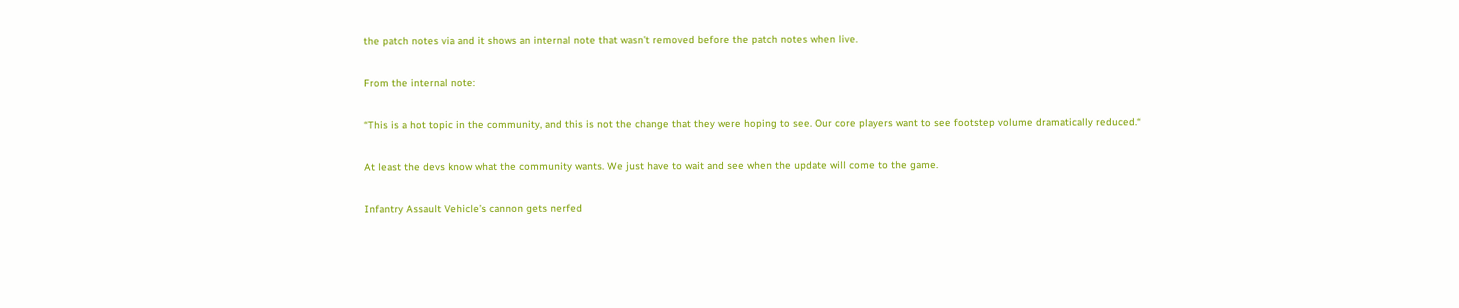the patch notes via and it shows an internal note that wasn’t removed before the patch notes when live.

From the internal note:

“This is a hot topic in the community, and this is not the change that they were hoping to see. Our core players want to see footstep volume dramatically reduced.“

At least the devs know what the community wants. We just have to wait and see when the update will come to the game.

Infantry Assault Vehicle’s cannon gets nerfed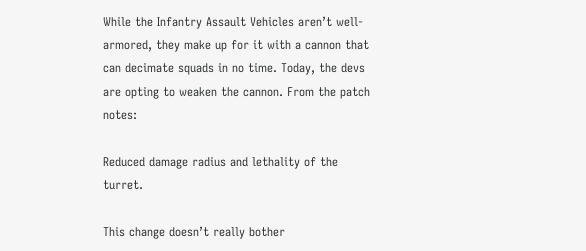While the Infantry Assault Vehicles aren’t well-armored, they make up for it with a cannon that can decimate squads in no time. Today, the devs are opting to weaken the cannon. From the patch notes:

Reduced damage radius and lethality of the turret.

This change doesn’t really bother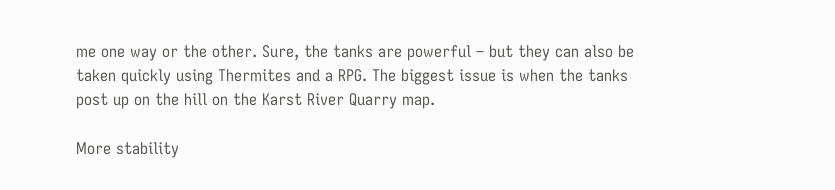me one way or the other. Sure, the tanks are powerful – but they can also be taken quickly using Thermites and a RPG. The biggest issue is when the tanks post up on the hill on the Karst River Quarry map.

More stability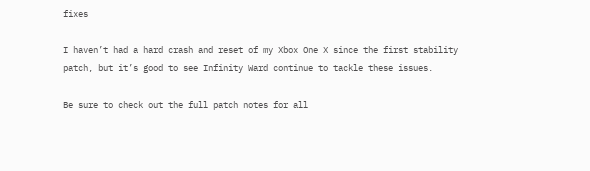fixes

I haven’t had a hard crash and reset of my Xbox One X since the first stability patch, but it’s good to see Infinity Ward continue to tackle these issues.

Be sure to check out the full patch notes for all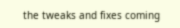the tweaks and fixes coming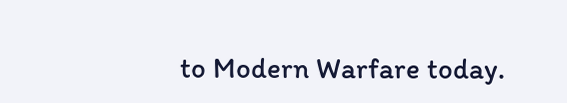to Modern Warfare today.